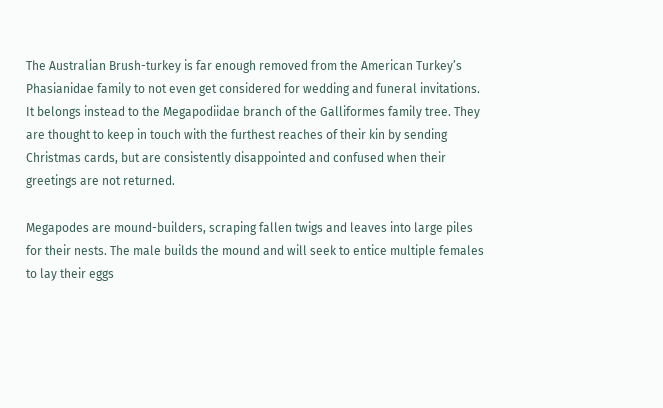The Australian Brush-turkey is far enough removed from the American Turkey’s Phasianidae family to not even get considered for wedding and funeral invitations. It belongs instead to the Megapodiidae branch of the Galliformes family tree. They are thought to keep in touch with the furthest reaches of their kin by sending Christmas cards, but are consistently disappointed and confused when their greetings are not returned.

Megapodes are mound-builders, scraping fallen twigs and leaves into large piles for their nests. The male builds the mound and will seek to entice multiple females to lay their eggs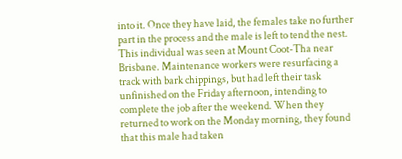into it. Once they have laid, the females take no further part in the process and the male is left to tend the nest. This individual was seen at Mount Coot-Tha near Brisbane. Maintenance workers were resurfacing a track with bark chippings, but had left their task unfinished on the Friday afternoon, intending to complete the job after the weekend. When they returned to work on the Monday morning, they found that this male had taken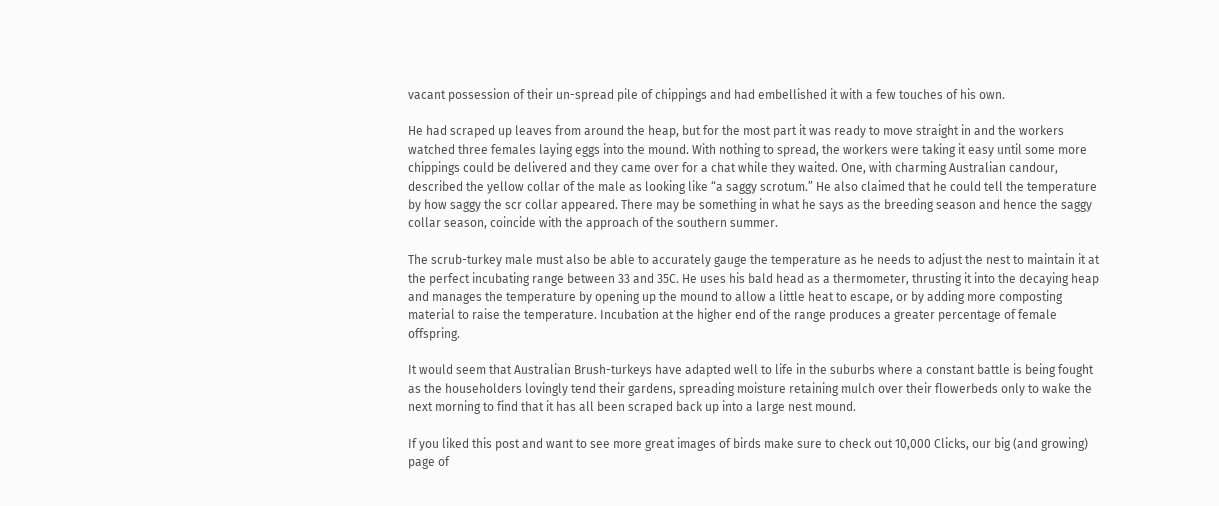vacant possession of their un-spread pile of chippings and had embellished it with a few touches of his own.

He had scraped up leaves from around the heap, but for the most part it was ready to move straight in and the workers watched three females laying eggs into the mound. With nothing to spread, the workers were taking it easy until some more chippings could be delivered and they came over for a chat while they waited. One, with charming Australian candour, described the yellow collar of the male as looking like “a saggy scrotum.” He also claimed that he could tell the temperature by how saggy the scr collar appeared. There may be something in what he says as the breeding season and hence the saggy collar season, coincide with the approach of the southern summer.

The scrub-turkey male must also be able to accurately gauge the temperature as he needs to adjust the nest to maintain it at the perfect incubating range between 33 and 35C. He uses his bald head as a thermometer, thrusting it into the decaying heap and manages the temperature by opening up the mound to allow a little heat to escape, or by adding more composting material to raise the temperature. Incubation at the higher end of the range produces a greater percentage of female offspring.

It would seem that Australian Brush-turkeys have adapted well to life in the suburbs where a constant battle is being fought as the householders lovingly tend their gardens, spreading moisture retaining mulch over their flowerbeds only to wake the next morning to find that it has all been scraped back up into a large nest mound.

If you liked this post and want to see more great images of birds make sure to check out 10,000 Clicks, our big (and growing) page of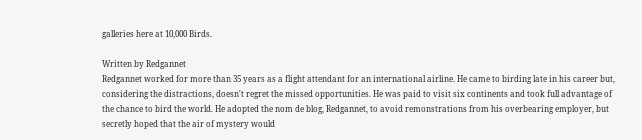galleries here at 10,000 Birds.

Written by Redgannet
Redgannet worked for more than 35 years as a flight attendant for an international airline. He came to birding late in his career but, considering the distractions, doesn't regret the missed opportunities. He was paid to visit six continents and took full advantage of the chance to bird the world. He adopted the nom de blog, Redgannet, to avoid remonstrations from his overbearing employer, but secretly hoped that the air of mystery would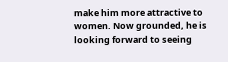make him more attractive to women. Now grounded, he is looking forward to seeing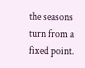the seasons turn from a fixed point.